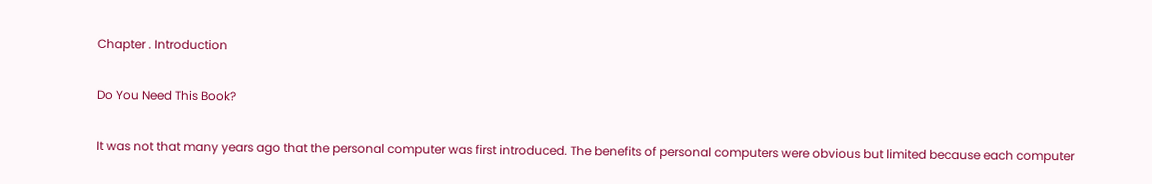Chapter . Introduction

Do You Need This Book?

It was not that many years ago that the personal computer was first introduced. The benefits of personal computers were obvious but limited because each computer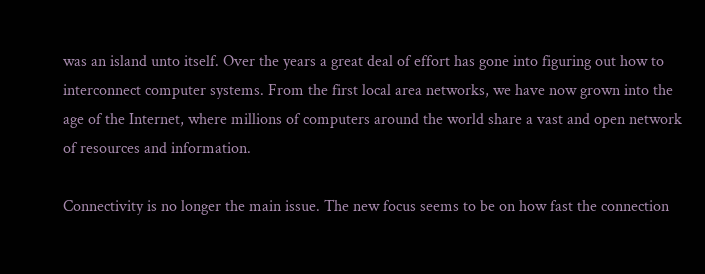was an island unto itself. Over the years a great deal of effort has gone into figuring out how to interconnect computer systems. From the first local area networks, we have now grown into the age of the Internet, where millions of computers around the world share a vast and open network of resources and information.

Connectivity is no longer the main issue. The new focus seems to be on how fast the connection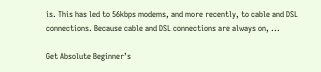is. This has led to 56kbps modems, and more recently, to cable and DSL connections. Because cable and DSL connections are always on, ...

Get Absolute Beginner’s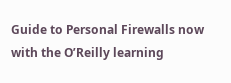Guide to Personal Firewalls now with the O’Reilly learning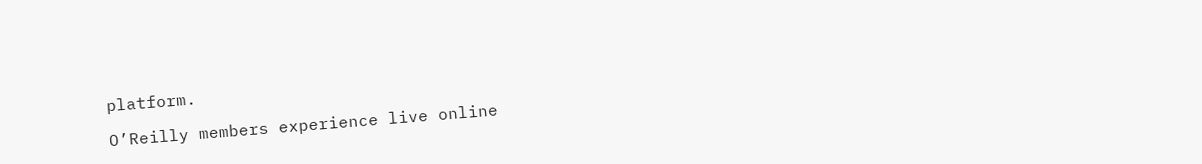platform.

O’Reilly members experience live online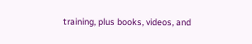training, plus books, videos, and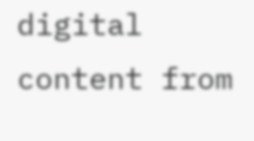digital content from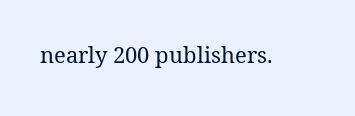nearly 200 publishers.